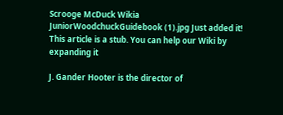Scrooge McDuck Wikia
JuniorWoodchuckGuidebook (1).jpg Just added it!
This article is a stub. You can help our Wiki by expanding it

J. Gander Hooter is the director of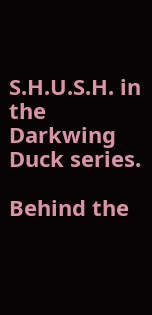S.H.U.S.H. in the Darkwing Duck series.

Behind the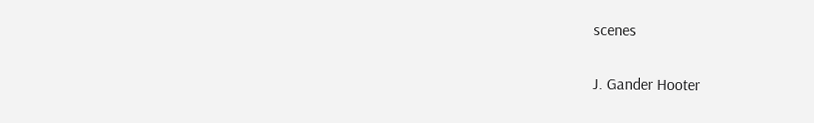scenes

J. Gander Hooter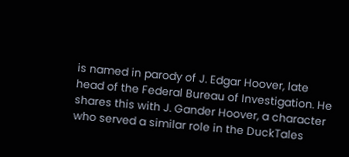is named in parody of J. Edgar Hoover, late head of the Federal Bureau of Investigation. He shares this with J. Gander Hoover, a character who served a similar role in the DuckTales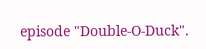episode "Double-O-Duck".